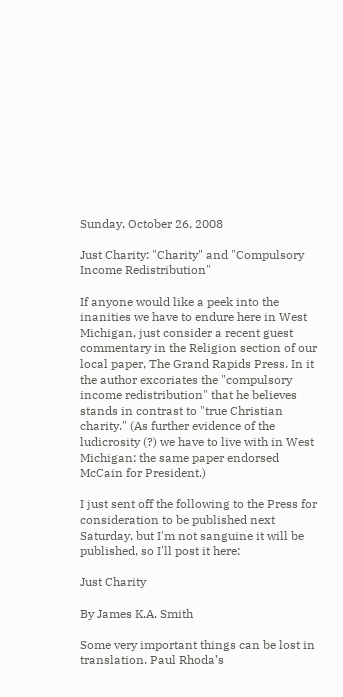Sunday, October 26, 2008

Just Charity: "Charity" and "Compulsory Income Redistribution"

If anyone would like a peek into the inanities we have to endure here in West Michigan, just consider a recent guest commentary in the Religion section of our local paper, The Grand Rapids Press. In it the author excoriates the "compulsory income redistribution" that he believes stands in contrast to "true Christian charity." (As further evidence of the ludicrosity (?) we have to live with in West Michigan: the same paper endorsed McCain for President.)

I just sent off the following to the Press for consideration to be published next Saturday, but I'm not sanguine it will be published, so I'll post it here:

Just Charity

By James K.A. Smith

Some very important things can be lost in translation. Paul Rhoda’s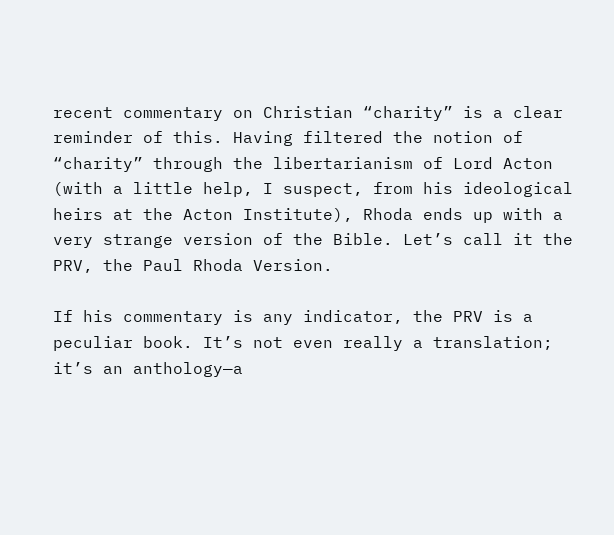recent commentary on Christian “charity” is a clear reminder of this. Having filtered the notion of “charity” through the libertarianism of Lord Acton (with a little help, I suspect, from his ideological heirs at the Acton Institute), Rhoda ends up with a very strange version of the Bible. Let’s call it the PRV, the Paul Rhoda Version.

If his commentary is any indicator, the PRV is a peculiar book. It’s not even really a translation; it’s an anthology—a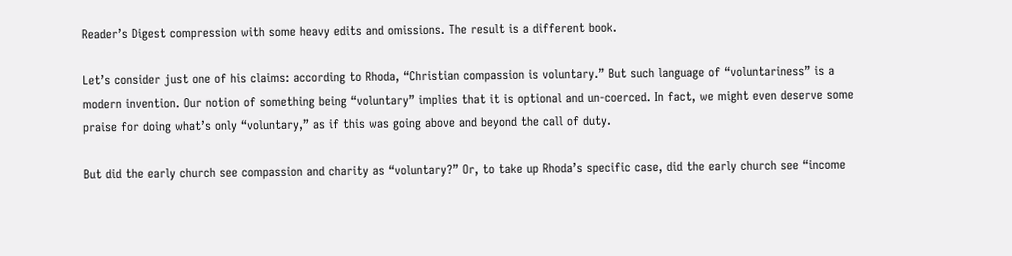Reader’s Digest compression with some heavy edits and omissions. The result is a different book.

Let’s consider just one of his claims: according to Rhoda, “Christian compassion is voluntary.” But such language of “voluntariness” is a modern invention. Our notion of something being “voluntary” implies that it is optional and un-coerced. In fact, we might even deserve some praise for doing what’s only “voluntary,” as if this was going above and beyond the call of duty.

But did the early church see compassion and charity as “voluntary?” Or, to take up Rhoda’s specific case, did the early church see “income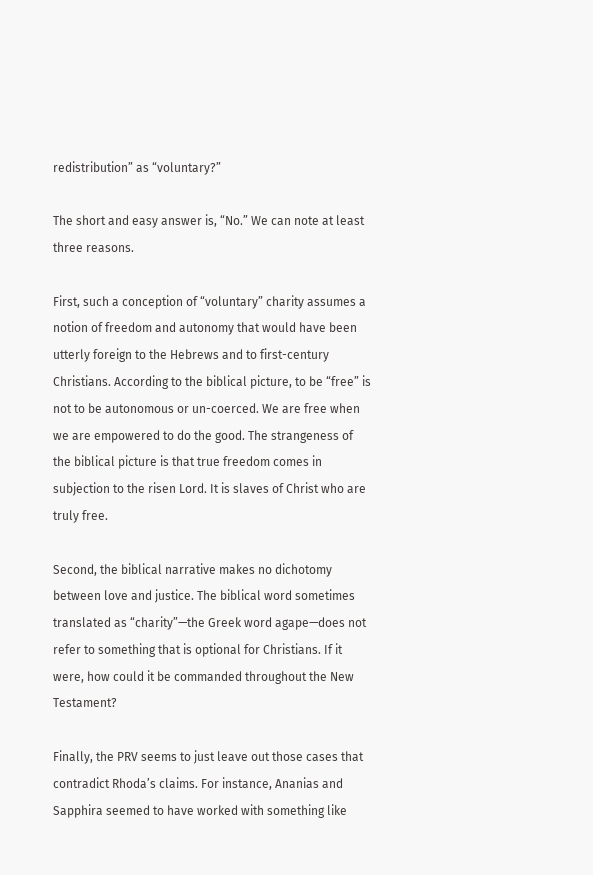redistribution” as “voluntary?”

The short and easy answer is, “No.” We can note at least three reasons.

First, such a conception of “voluntary” charity assumes a notion of freedom and autonomy that would have been utterly foreign to the Hebrews and to first-century Christians. According to the biblical picture, to be “free” is not to be autonomous or un-coerced. We are free when we are empowered to do the good. The strangeness of the biblical picture is that true freedom comes in subjection to the risen Lord. It is slaves of Christ who are truly free.

Second, the biblical narrative makes no dichotomy between love and justice. The biblical word sometimes translated as “charity”—the Greek word agape—does not refer to something that is optional for Christians. If it were, how could it be commanded throughout the New Testament?

Finally, the PRV seems to just leave out those cases that contradict Rhoda’s claims. For instance, Ananias and Sapphira seemed to have worked with something like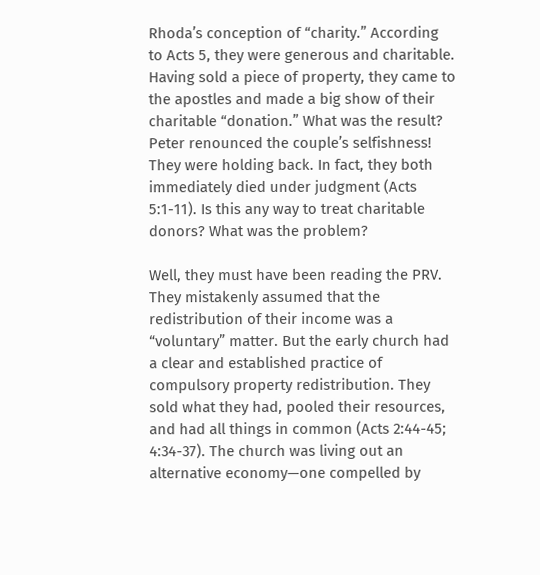Rhoda’s conception of “charity.” According to Acts 5, they were generous and charitable. Having sold a piece of property, they came to the apostles and made a big show of their charitable “donation.” What was the result? Peter renounced the couple’s selfishness! They were holding back. In fact, they both immediately died under judgment (Acts 5:1-11). Is this any way to treat charitable donors? What was the problem?

Well, they must have been reading the PRV. They mistakenly assumed that the redistribution of their income was a “voluntary” matter. But the early church had a clear and established practice of compulsory property redistribution. They sold what they had, pooled their resources, and had all things in common (Acts 2:44-45; 4:34-37). The church was living out an alternative economy—one compelled by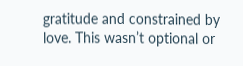gratitude and constrained by love. This wasn’t optional or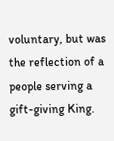voluntary, but was the reflection of a people serving a gift-giving King.